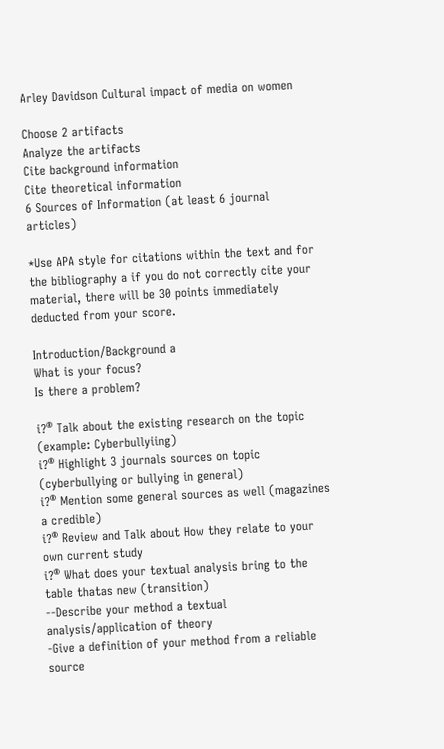Arley Davidson Cultural impact of media on women

Choose 2 artifacts
Analyze the artifacts
Cite background information
Cite theoretical information
6 Sources of Information (at least 6 journal articles)

*Use APA style for citations within the text and for the bibliography a if you do not correctly cite your material, there will be 30 points immediately deducted from your score.

Introduction/Background a
What is your focus?
Is there a problem?

i?® Talk about the existing research on the topic (example: Cyberbullyiing)
i?® Highlight 3 journals sources on topic (cyberbullying or bullying in general)
i?® Mention some general sources as well (magazines a credible)
i?® Review and Talk about How they relate to your own current study
i?® What does your textual analysis bring to the table thatas new (transition)
--Describe your method a textual analysis/application of theory
-Give a definition of your method from a reliable source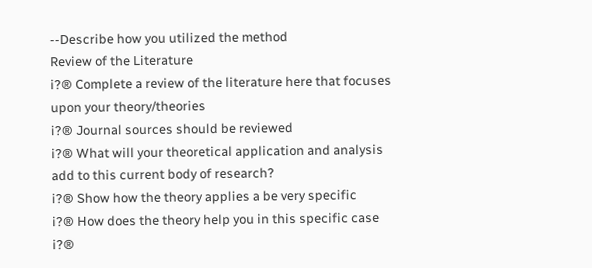--Describe how you utilized the method
Review of the Literature
i?® Complete a review of the literature here that focuses upon your theory/theories
i?® Journal sources should be reviewed
i?® What will your theoretical application and analysis add to this current body of research?
i?® Show how the theory applies a be very specific
i?® How does the theory help you in this specific case
i?®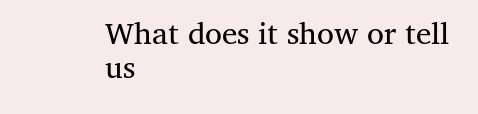What does it show or tell us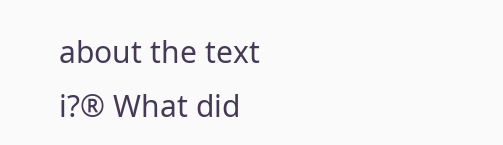about the text
i?® What did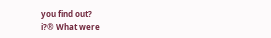you find out?
i?® What were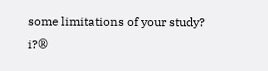some limitations of your study?
i?®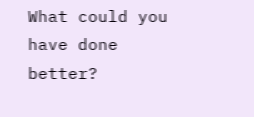What could you have done better?